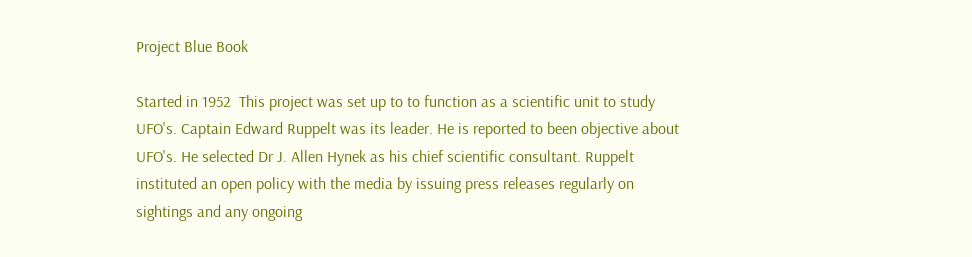Project Blue Book

Started in 1952  This project was set up to to function as a scientific unit to study UFO's. Captain Edward Ruppelt was its leader. He is reported to been objective about UFO's. He selected Dr J. Allen Hynek as his chief scientific consultant. Ruppelt instituted an open policy with the media by issuing press releases regularly on sightings and any ongoing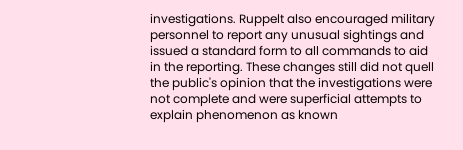investigations. Ruppelt also encouraged military personnel to report any unusual sightings and issued a standard form to all commands to aid in the reporting. These changes still did not quell the public's opinion that the investigations were not complete and were superficial attempts to explain phenomenon as known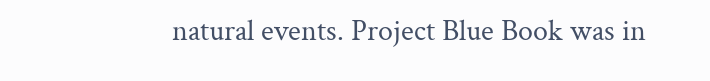natural events. Project Blue Book was in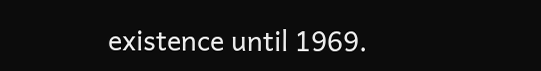existence until 1969.